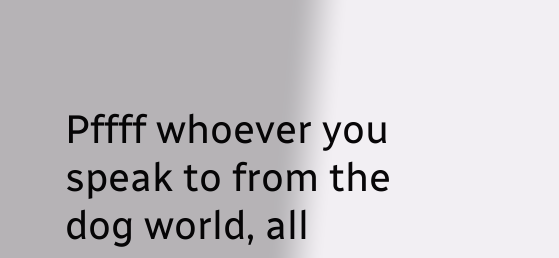Pffff whoever you speak to from the dog world, all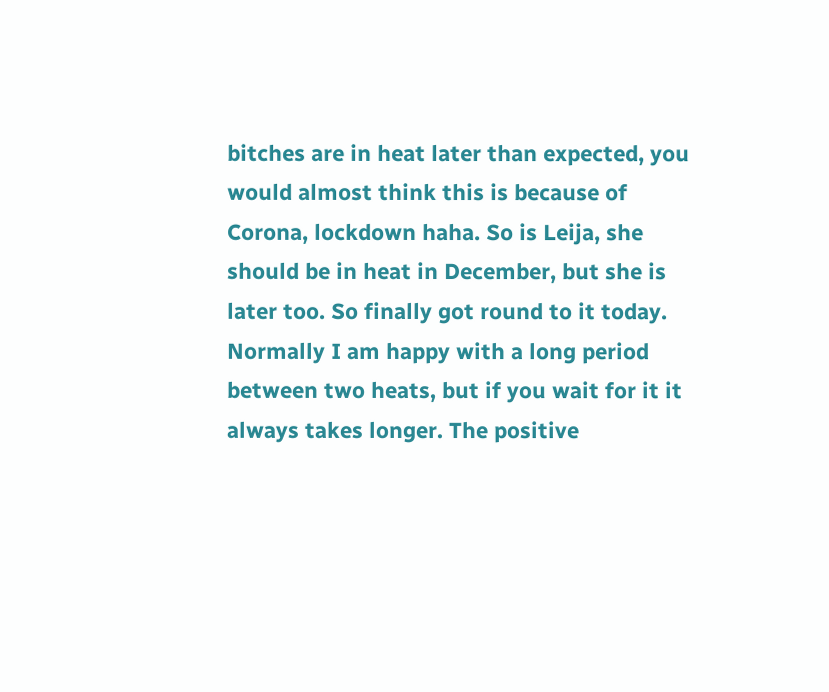bitches are in heat later than expected, you would almost think this is because of Corona, lockdown haha. So is Leija, she should be in heat in December, but she is later too. So finally got round to it today. Normally I am happy with a long period between two heats, but if you wait for it it always takes longer. The positive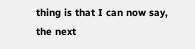thing is that I can now say, the next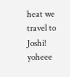heat we travel to Joshi! yoheee